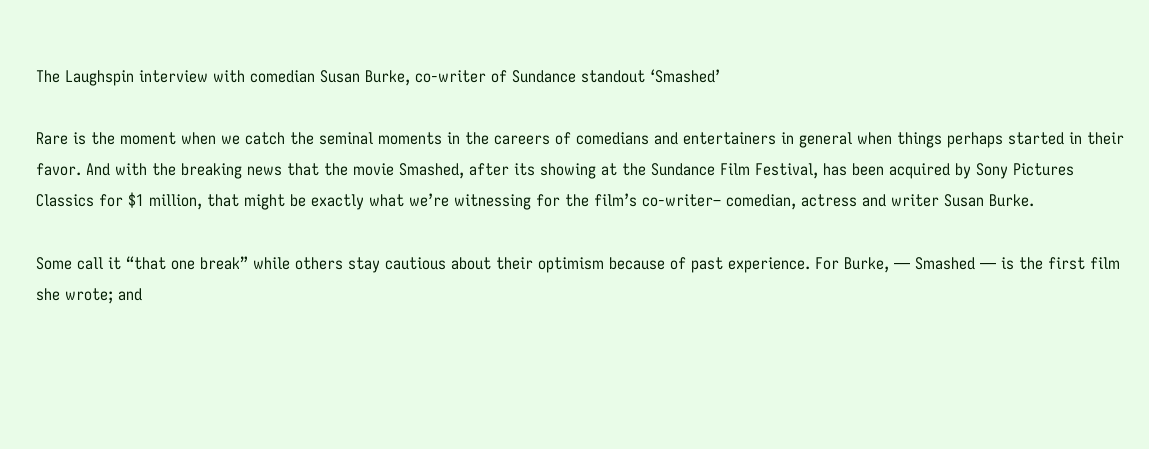The Laughspin interview with comedian Susan Burke, co-writer of Sundance standout ‘Smashed’

Rare is the moment when we catch the seminal moments in the careers of comedians and entertainers in general when things perhaps started in their favor. And with the breaking news that the movie Smashed, after its showing at the Sundance Film Festival, has been acquired by Sony Pictures Classics for $1 million, that might be exactly what we’re witnessing for the film’s co-writer– comedian, actress and writer Susan Burke.

Some call it “that one break” while others stay cautious about their optimism because of past experience. For Burke, — Smashed — is the first film she wrote; and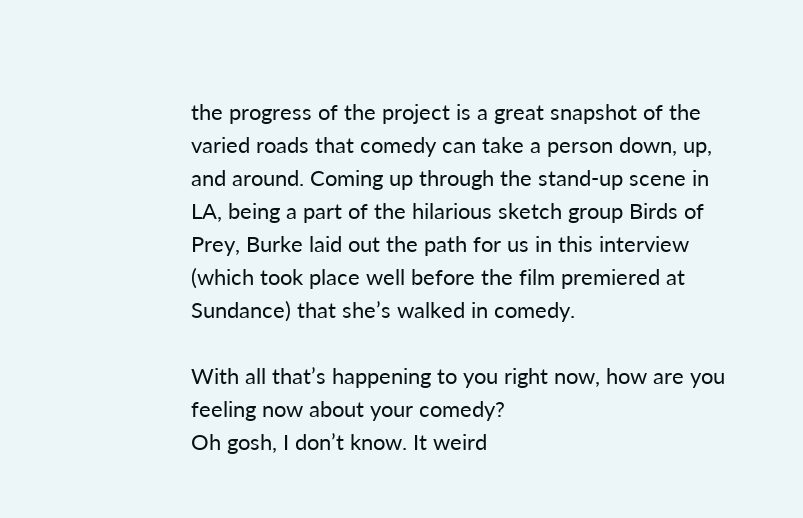the progress of the project is a great snapshot of the varied roads that comedy can take a person down, up, and around. Coming up through the stand-up scene in LA, being a part of the hilarious sketch group Birds of Prey, Burke laid out the path for us in this interview (which took place well before the film premiered at Sundance) that she’s walked in comedy.

With all that’s happening to you right now, how are you feeling now about your comedy?
Oh gosh, I don’t know. It weird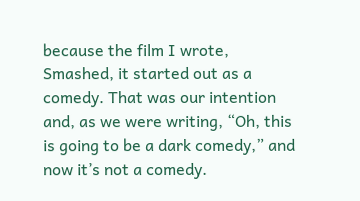because the film I wrote, Smashed, it started out as a comedy. That was our intention and, as we were writing, “Oh, this is going to be a dark comedy,” and now it’s not a comedy.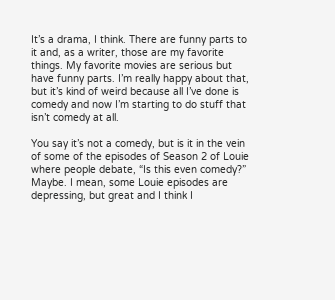It’s a drama, I think. There are funny parts to it and, as a writer, those are my favorite things. My favorite movies are serious but have funny parts. I’m really happy about that, but it’s kind of weird because all I’ve done is comedy and now I’m starting to do stuff that isn’t comedy at all.

You say it’s not a comedy, but is it in the vein of some of the episodes of Season 2 of Louie where people debate, “Is this even comedy?”
Maybe. I mean, some Louie episodes are depressing, but great and I think I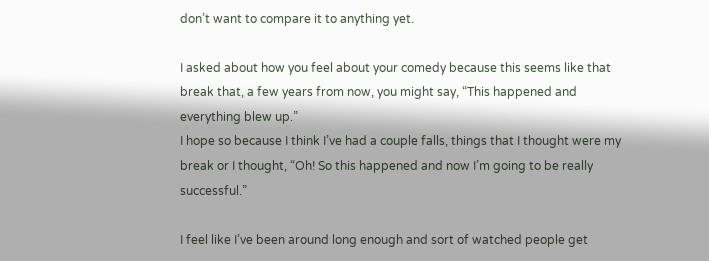don’t want to compare it to anything yet.

I asked about how you feel about your comedy because this seems like that break that, a few years from now, you might say, “This happened and everything blew up.”
I hope so because I think I’ve had a couple falls, things that I thought were my break or I thought, “Oh! So this happened and now I’m going to be really successful.”

I feel like I’ve been around long enough and sort of watched people get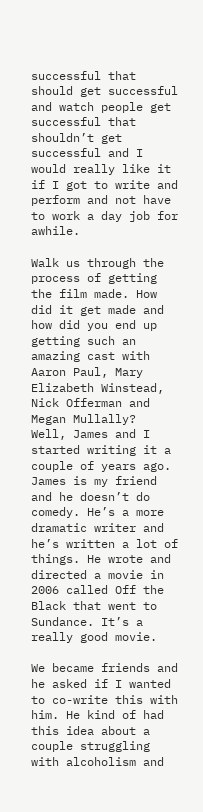successful that should get successful and watch people get successful that shouldn’t get successful and I would really like it if I got to write and perform and not have to work a day job for awhile.

Walk us through the process of getting the film made. How did it get made and how did you end up getting such an amazing cast with Aaron Paul, Mary Elizabeth Winstead, Nick Offerman and Megan Mullally?
Well, James and I started writing it a couple of years ago. James is my friend and he doesn’t do comedy. He’s a more dramatic writer and he’s written a lot of things. He wrote and directed a movie in 2006 called Off the Black that went to Sundance. It’s a really good movie.

We became friends and he asked if I wanted to co-write this with him. He kind of had this idea about a couple struggling with alcoholism and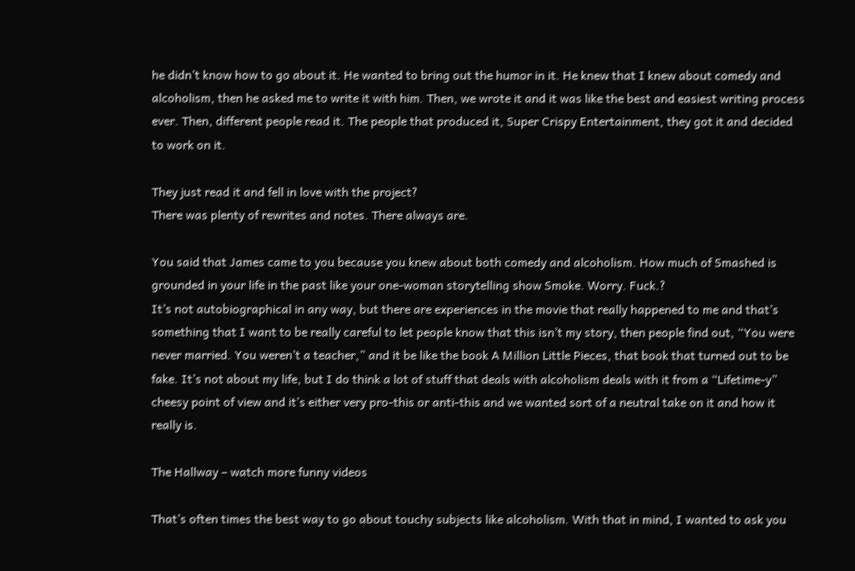he didn’t know how to go about it. He wanted to bring out the humor in it. He knew that I knew about comedy and alcoholism, then he asked me to write it with him. Then, we wrote it and it was like the best and easiest writing process ever. Then, different people read it. The people that produced it, Super Crispy Entertainment, they got it and decided to work on it.

They just read it and fell in love with the project?
There was plenty of rewrites and notes. There always are.

You said that James came to you because you knew about both comedy and alcoholism. How much of Smashed is grounded in your life in the past like your one-woman storytelling show Smoke. Worry. Fuck.?
It’s not autobiographical in any way, but there are experiences in the movie that really happened to me and that’s something that I want to be really careful to let people know that this isn’t my story, then people find out, “You were never married. You weren’t a teacher,” and it be like the book A Million Little Pieces, that book that turned out to be fake. It’s not about my life, but I do think a lot of stuff that deals with alcoholism deals with it from a “Lifetime-y” cheesy point of view and it’s either very pro-this or anti-this and we wanted sort of a neutral take on it and how it really is.

The Hallway – watch more funny videos

That’s often times the best way to go about touchy subjects like alcoholism. With that in mind, I wanted to ask you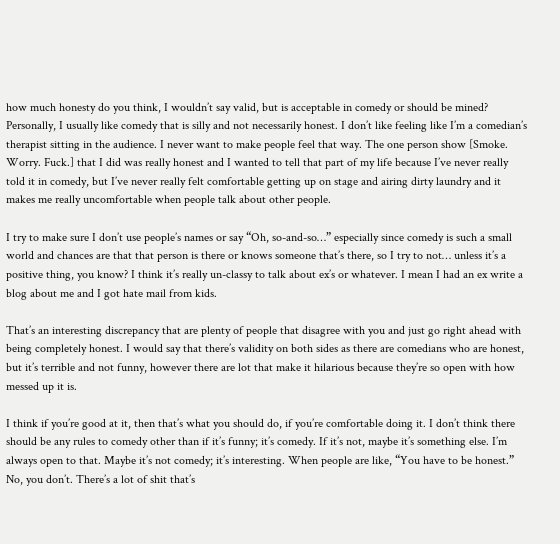how much honesty do you think, I wouldn’t say valid, but is acceptable in comedy or should be mined?
Personally, I usually like comedy that is silly and not necessarily honest. I don’t like feeling like I’m a comedian’s therapist sitting in the audience. I never want to make people feel that way. The one person show [Smoke. Worry. Fuck.] that I did was really honest and I wanted to tell that part of my life because I’ve never really told it in comedy, but I’ve never really felt comfortable getting up on stage and airing dirty laundry and it makes me really uncomfortable when people talk about other people.

I try to make sure I don’t use people’s names or say “Oh, so-and-so…” especially since comedy is such a small world and chances are that that person is there or knows someone that’s there, so I try to not… unless it’s a positive thing, you know? I think it’s really un-classy to talk about ex’s or whatever. I mean I had an ex write a blog about me and I got hate mail from kids.

That’s an interesting discrepancy that are plenty of people that disagree with you and just go right ahead with being completely honest. I would say that there’s validity on both sides as there are comedians who are honest, but it’s terrible and not funny, however there are lot that make it hilarious because they’re so open with how messed up it is.

I think if you’re good at it, then that’s what you should do, if you’re comfortable doing it. I don’t think there should be any rules to comedy other than if it’s funny; it’s comedy. If it’s not, maybe it’s something else. I’m always open to that. Maybe it’s not comedy; it’s interesting. When people are like, “You have to be honest.” No, you don’t. There’s a lot of shit that’s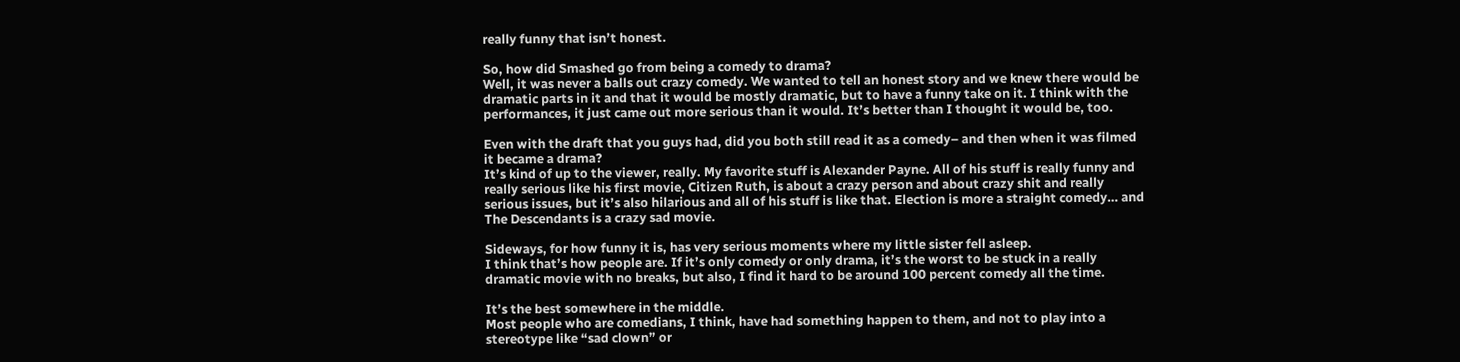really funny that isn’t honest.

So, how did Smashed go from being a comedy to drama?
Well, it was never a balls out crazy comedy. We wanted to tell an honest story and we knew there would be dramatic parts in it and that it would be mostly dramatic, but to have a funny take on it. I think with the performances, it just came out more serious than it would. It’s better than I thought it would be, too.

Even with the draft that you guys had, did you both still read it as a comedy– and then when it was filmed it became a drama?
It’s kind of up to the viewer, really. My favorite stuff is Alexander Payne. All of his stuff is really funny and really serious like his first movie, Citizen Ruth, is about a crazy person and about crazy shit and really serious issues, but it’s also hilarious and all of his stuff is like that. Election is more a straight comedy… and The Descendants is a crazy sad movie.

Sideways, for how funny it is, has very serious moments where my little sister fell asleep.
I think that’s how people are. If it’s only comedy or only drama, it’s the worst to be stuck in a really dramatic movie with no breaks, but also, I find it hard to be around 100 percent comedy all the time.

It’s the best somewhere in the middle.
Most people who are comedians, I think, have had something happen to them, and not to play into a stereotype like “sad clown” or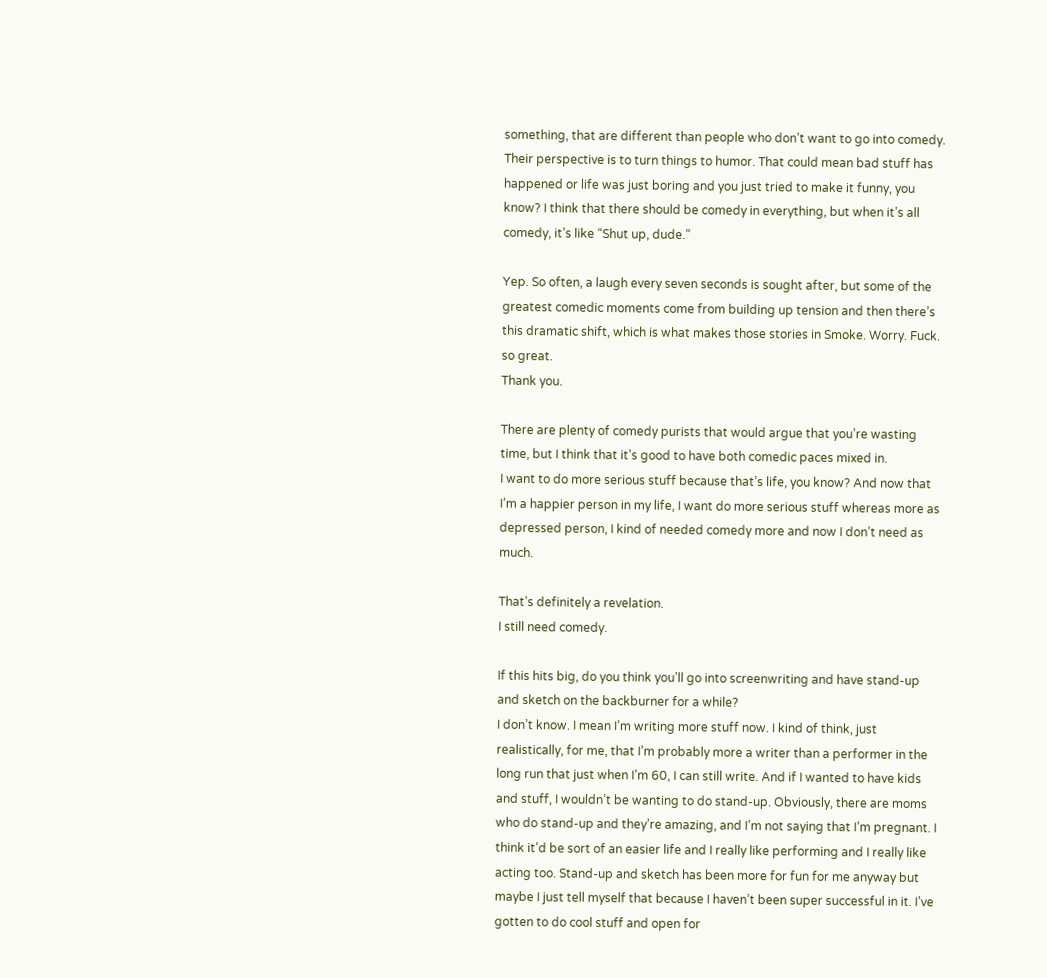something, that are different than people who don’t want to go into comedy. Their perspective is to turn things to humor. That could mean bad stuff has happened or life was just boring and you just tried to make it funny, you know? I think that there should be comedy in everything, but when it’s all comedy, it’s like “Shut up, dude.”

Yep. So often, a laugh every seven seconds is sought after, but some of the greatest comedic moments come from building up tension and then there’s this dramatic shift, which is what makes those stories in Smoke. Worry. Fuck. so great.
Thank you.

There are plenty of comedy purists that would argue that you’re wasting time, but I think that it’s good to have both comedic paces mixed in.
I want to do more serious stuff because that’s life, you know? And now that I’m a happier person in my life, I want do more serious stuff whereas more as depressed person, I kind of needed comedy more and now I don’t need as much.

That’s definitely a revelation.
I still need comedy.

If this hits big, do you think you’ll go into screenwriting and have stand-up and sketch on the backburner for a while?
I don’t know. I mean I’m writing more stuff now. I kind of think, just realistically, for me, that I’m probably more a writer than a performer in the long run that just when I’m 60, I can still write. And if I wanted to have kids and stuff, I wouldn’t be wanting to do stand-up. Obviously, there are moms who do stand-up and they’re amazing, and I’m not saying that I’m pregnant. I think it’d be sort of an easier life and I really like performing and I really like acting too. Stand-up and sketch has been more for fun for me anyway but maybe I just tell myself that because I haven’t been super successful in it. I’ve gotten to do cool stuff and open for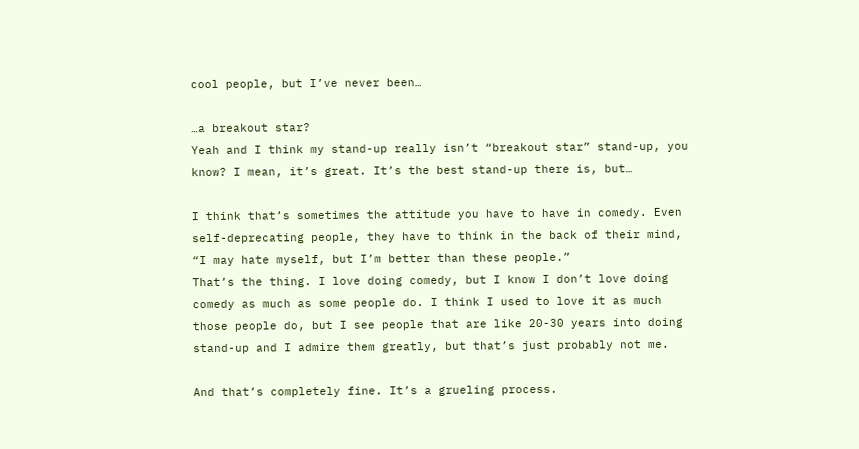cool people, but I’ve never been…

…a breakout star?
Yeah and I think my stand-up really isn’t “breakout star” stand-up, you know? I mean, it’s great. It’s the best stand-up there is, but…

I think that’s sometimes the attitude you have to have in comedy. Even self-deprecating people, they have to think in the back of their mind, “I may hate myself, but I’m better than these people.”
That’s the thing. I love doing comedy, but I know I don’t love doing comedy as much as some people do. I think I used to love it as much those people do, but I see people that are like 20-30 years into doing stand-up and I admire them greatly, but that’s just probably not me.

And that’s completely fine. It’s a grueling process.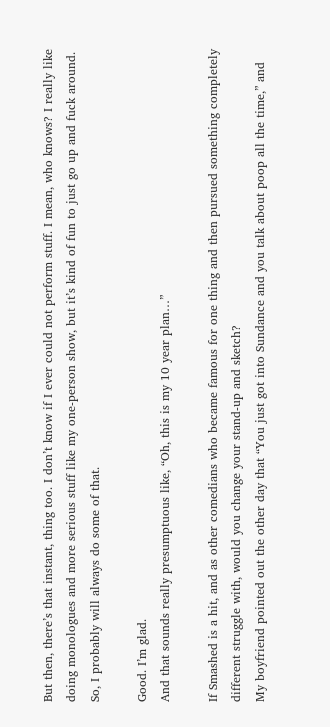But then, there’s that instant, thing too. I don’t know if I ever could not perform stuff. I mean, who knows? I really like doing monologues and more serious stuff like my one-person show, but it’s kind of fun to just go up and fuck around. So, I probably will always do some of that.

Good. I’m glad.
And that sounds really presumptuous like, “Oh, this is my 10 year plan…”

If Smashed is a hit, and as other comedians who became famous for one thing and then pursued something completely different struggle with, would you change your stand-up and sketch?
My boyfriend pointed out the other day that “You just got into Sundance and you talk about poop all the time,” and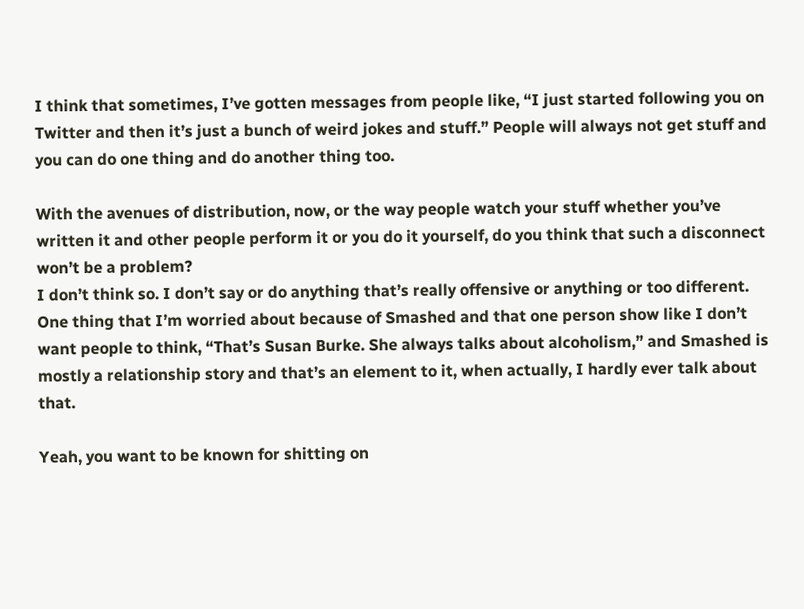I think that sometimes, I’ve gotten messages from people like, “I just started following you on Twitter and then it’s just a bunch of weird jokes and stuff.” People will always not get stuff and you can do one thing and do another thing too.

With the avenues of distribution, now, or the way people watch your stuff whether you’ve written it and other people perform it or you do it yourself, do you think that such a disconnect won’t be a problem?
I don’t think so. I don’t say or do anything that’s really offensive or anything or too different. One thing that I’m worried about because of Smashed and that one person show like I don’t want people to think, “That’s Susan Burke. She always talks about alcoholism,” and Smashed is mostly a relationship story and that’s an element to it, when actually, I hardly ever talk about that.

Yeah, you want to be known for shitting on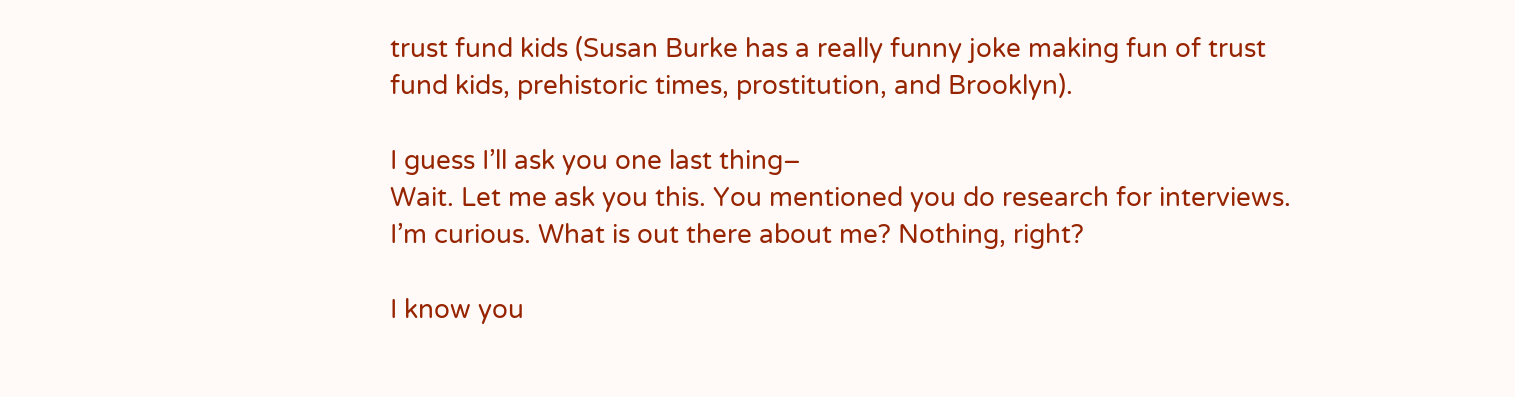trust fund kids (Susan Burke has a really funny joke making fun of trust fund kids, prehistoric times, prostitution, and Brooklyn).

I guess I’ll ask you one last thing–
Wait. Let me ask you this. You mentioned you do research for interviews. I’m curious. What is out there about me? Nothing, right?

I know you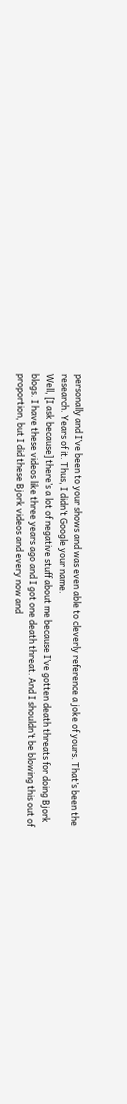personally and I’ve been to your shows and was even able to cleverly reference a joke of yours. That’s been the research. Years of it. Thus, I didn’t Google your name.
Well, [I ask because] there’s a lot of negative stuff about me because I’ve gotten death threats for doing Bjork blogs. I have these videos like three years ago and I got one death threat. And I shouldn’t be blowing this out of proportion, but I did these Bjork videos and every now and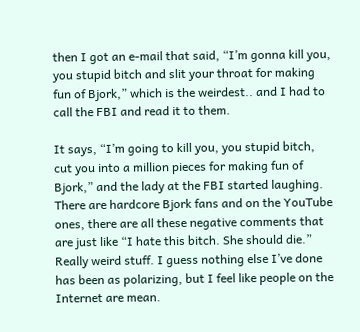then I got an e-mail that said, “I’m gonna kill you, you stupid bitch and slit your throat for making fun of Bjork,” which is the weirdest.. and I had to call the FBI and read it to them.

It says, “I’m going to kill you, you stupid bitch, cut you into a million pieces for making fun of Bjork,” and the lady at the FBI started laughing. There are hardcore Bjork fans and on the YouTube ones, there are all these negative comments that are just like “I hate this bitch. She should die.” Really weird stuff. I guess nothing else I’ve done has been as polarizing, but I feel like people on the Internet are mean.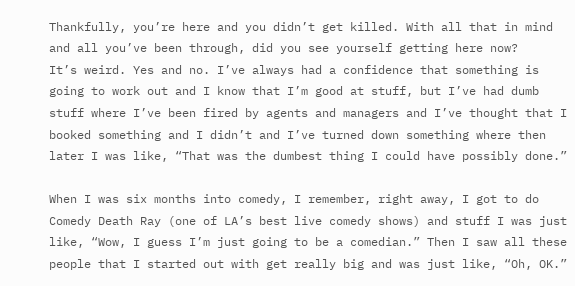Thankfully, you’re here and you didn’t get killed. With all that in mind and all you’ve been through, did you see yourself getting here now?
It’s weird. Yes and no. I’ve always had a confidence that something is going to work out and I know that I’m good at stuff, but I’ve had dumb stuff where I’ve been fired by agents and managers and I’ve thought that I booked something and I didn’t and I’ve turned down something where then later I was like, “That was the dumbest thing I could have possibly done.”

When I was six months into comedy, I remember, right away, I got to do Comedy Death Ray (one of LA’s best live comedy shows) and stuff I was just like, “Wow, I guess I’m just going to be a comedian.” Then I saw all these people that I started out with get really big and was just like, “Oh, OK.”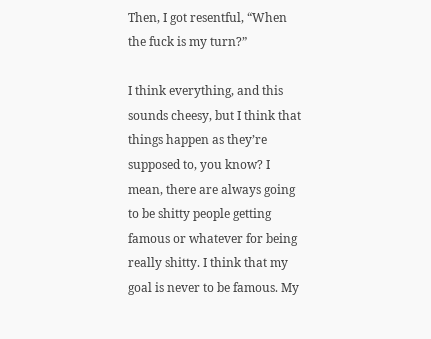Then, I got resentful, “When the fuck is my turn?”

I think everything, and this sounds cheesy, but I think that things happen as they’re supposed to, you know? I mean, there are always going to be shitty people getting famous or whatever for being really shitty. I think that my goal is never to be famous. My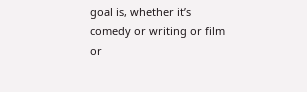goal is, whether it’s comedy or writing or film or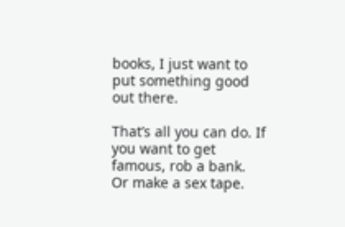books, I just want to put something good out there.

That’s all you can do. If you want to get famous, rob a bank.
Or make a sex tape.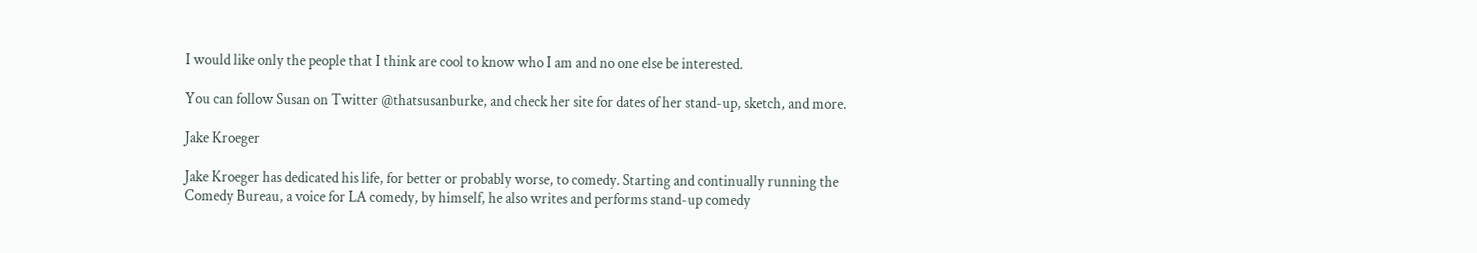I would like only the people that I think are cool to know who I am and no one else be interested.

You can follow Susan on Twitter @thatsusanburke, and check her site for dates of her stand-up, sketch, and more.

Jake Kroeger

Jake Kroeger has dedicated his life, for better or probably worse, to comedy. Starting and continually running the Comedy Bureau, a voice for LA comedy, by himself, he also writes and performs stand-up comedy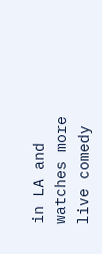in LA and watches more live comedy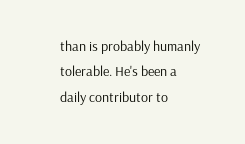than is probably humanly tolerable. He's been a daily contributor to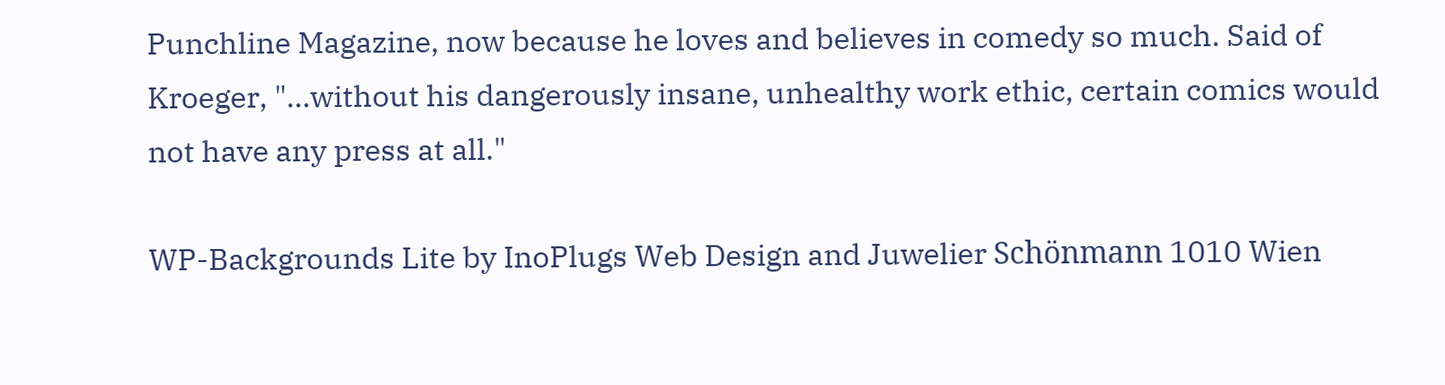Punchline Magazine, now because he loves and believes in comedy so much. Said of Kroeger, "...without his dangerously insane, unhealthy work ethic, certain comics would not have any press at all."

WP-Backgrounds Lite by InoPlugs Web Design and Juwelier Schönmann 1010 Wien